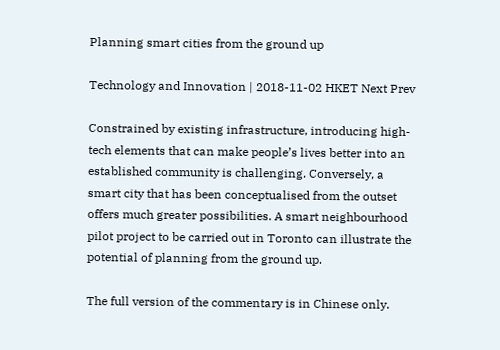Planning smart cities from the ground up

Technology and Innovation | 2018-11-02 HKET Next Prev

Constrained by existing infrastructure, introducing high-tech elements that can make people’s lives better into an established community is challenging. Conversely, a smart city that has been conceptualised from the outset offers much greater possibilities. A smart neighbourhood pilot project to be carried out in Toronto can illustrate the potential of planning from the ground up.

The full version of the commentary is in Chinese only.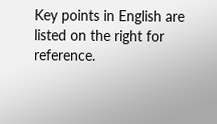Key points in English are listed on the right for reference.